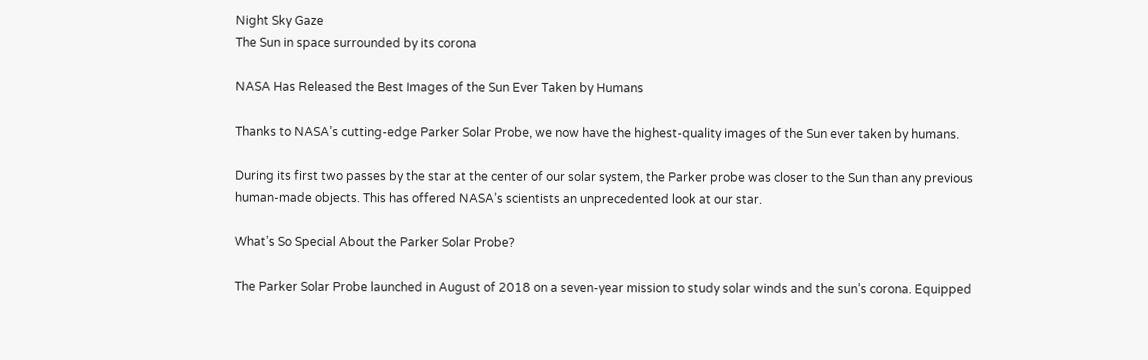Night Sky Gaze
The Sun in space surrounded by its corona

NASA Has Released the Best Images of the Sun Ever Taken by Humans

Thanks to NASA’s cutting-edge Parker Solar Probe, we now have the highest-quality images of the Sun ever taken by humans.

During its first two passes by the star at the center of our solar system, the Parker probe was closer to the Sun than any previous human-made objects. This has offered NASA’s scientists an unprecedented look at our star.

What’s So Special About the Parker Solar Probe?

The Parker Solar Probe launched in August of 2018 on a seven-year mission to study solar winds and the sun’s corona. Equipped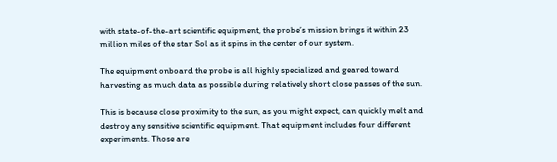with state-of-the-art scientific equipment, the probe’s mission brings it within 23 million miles of the star Sol as it spins in the center of our system.

The equipment onboard the probe is all highly specialized and geared toward harvesting as much data as possible during relatively short close passes of the sun.

This is because close proximity to the sun, as you might expect, can quickly melt and destroy any sensitive scientific equipment. That equipment includes four different experiments. Those are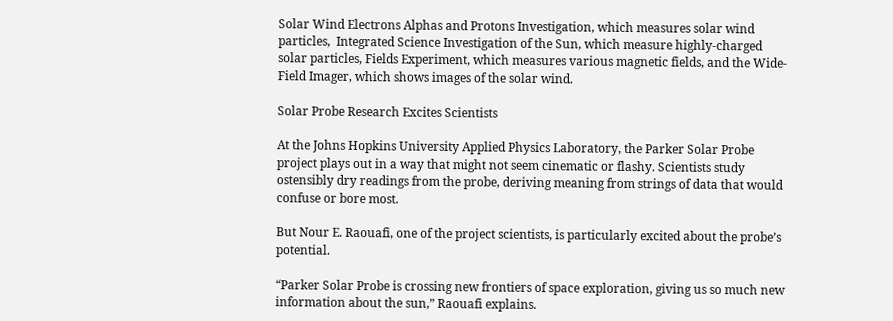Solar Wind Electrons Alphas and Protons Investigation, which measures solar wind particles,  Integrated Science Investigation of the Sun, which measure highly-charged solar particles, Fields Experiment, which measures various magnetic fields, and the Wide-Field Imager, which shows images of the solar wind.

Solar Probe Research Excites Scientists

At the Johns Hopkins University Applied Physics Laboratory, the Parker Solar Probe project plays out in a way that might not seem cinematic or flashy. Scientists study ostensibly dry readings from the probe, deriving meaning from strings of data that would confuse or bore most.

But Nour E. Raouafi, one of the project scientists, is particularly excited about the probe’s potential.

“Parker Solar Probe is crossing new frontiers of space exploration, giving us so much new information about the sun,” Raouafi explains.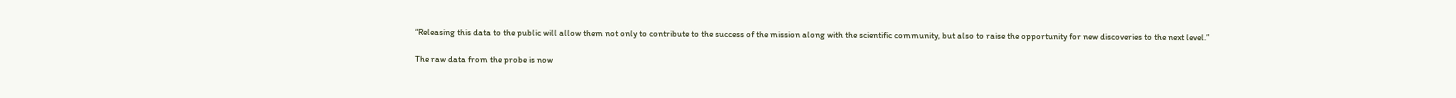“Releasing this data to the public will allow them not only to contribute to the success of the mission along with the scientific community, but also to raise the opportunity for new discoveries to the next level.”

The raw data from the probe is now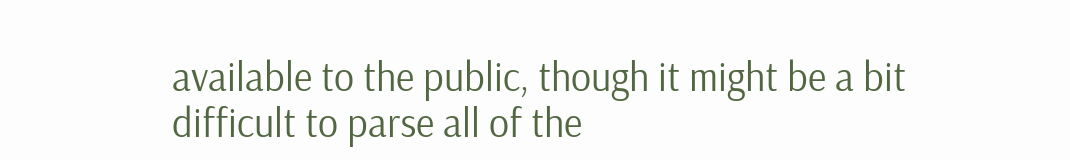available to the public, though it might be a bit difficult to parse all of the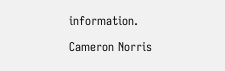information.

Cameron Norris